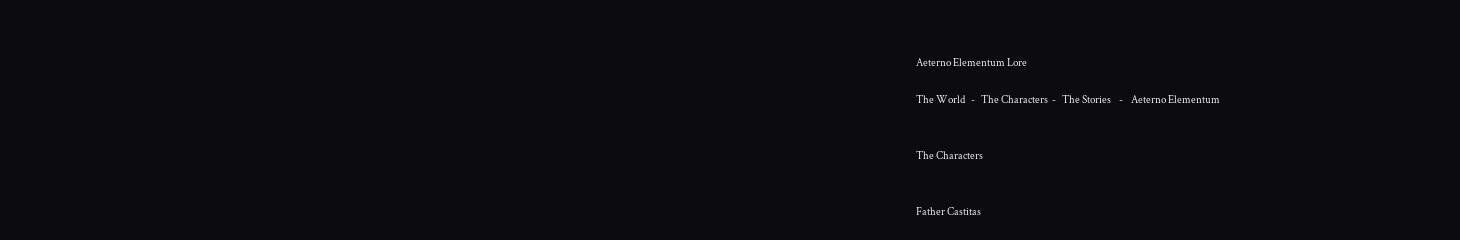Aeterno Elementum Lore

The World   -   The Characters  -   The Stories    -    Aeterno Elementum


The Characters


Father Castitas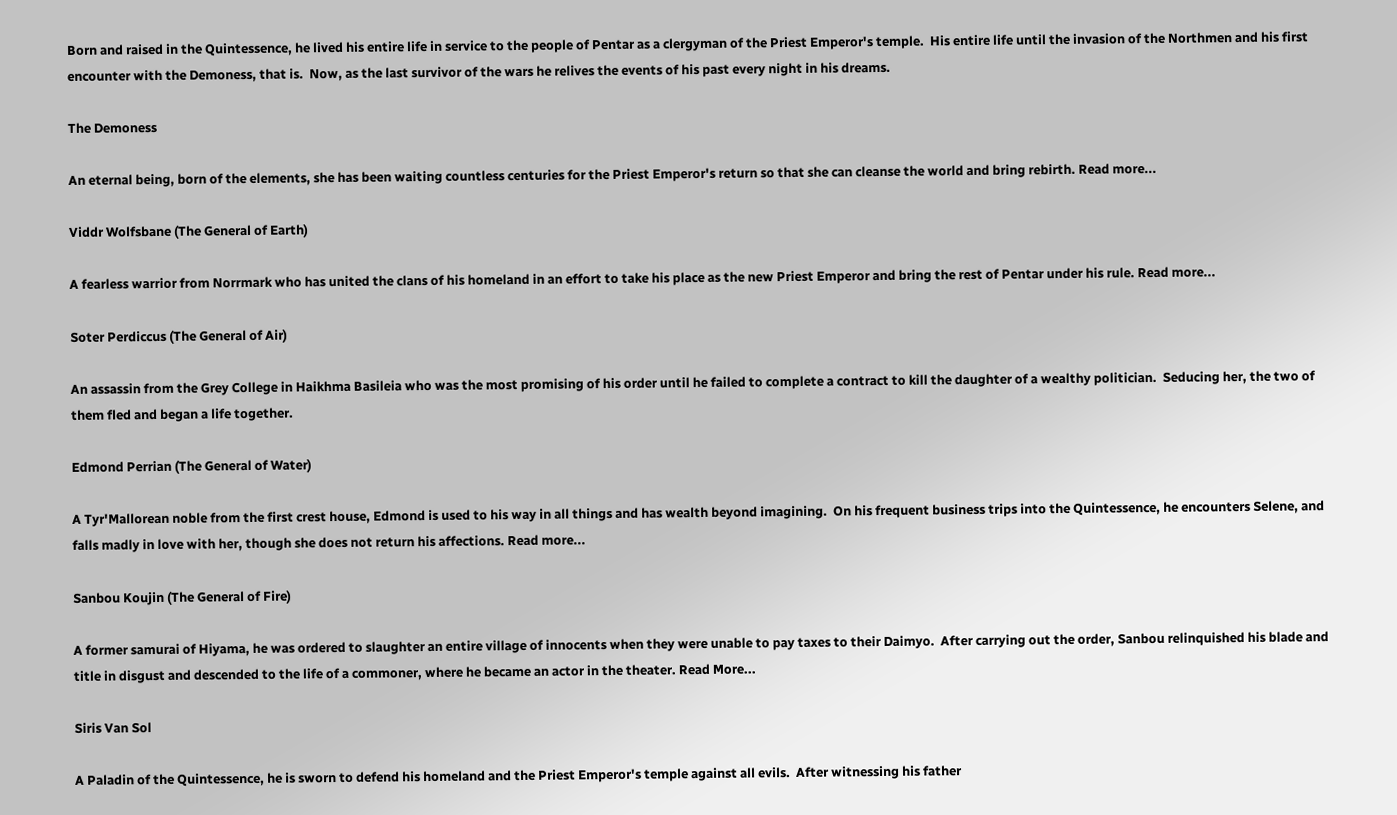Born and raised in the Quintessence, he lived his entire life in service to the people of Pentar as a clergyman of the Priest Emperor's temple.  His entire life until the invasion of the Northmen and his first encounter with the Demoness, that is.  Now, as the last survivor of the wars he relives the events of his past every night in his dreams.

The Demoness

An eternal being, born of the elements, she has been waiting countless centuries for the Priest Emperor's return so that she can cleanse the world and bring rebirth. Read more...

Viddr Wolfsbane (The General of Earth)

A fearless warrior from Norrmark who has united the clans of his homeland in an effort to take his place as the new Priest Emperor and bring the rest of Pentar under his rule. Read more...

Soter Perdiccus (The General of Air)

An assassin from the Grey College in Haikhma Basileia who was the most promising of his order until he failed to complete a contract to kill the daughter of a wealthy politician.  Seducing her, the two of them fled and began a life together.

Edmond Perrian (The General of Water)

A Tyr'Mallorean noble from the first crest house, Edmond is used to his way in all things and has wealth beyond imagining.  On his frequent business trips into the Quintessence, he encounters Selene, and falls madly in love with her, though she does not return his affections. Read more...

Sanbou Koujin (The General of Fire)

A former samurai of Hiyama, he was ordered to slaughter an entire village of innocents when they were unable to pay taxes to their Daimyo.  After carrying out the order, Sanbou relinquished his blade and title in disgust and descended to the life of a commoner, where he became an actor in the theater. Read More...

Siris Van Sol

A Paladin of the Quintessence, he is sworn to defend his homeland and the Priest Emperor's temple against all evils.  After witnessing his father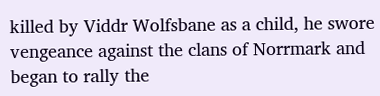killed by Viddr Wolfsbane as a child, he swore vengeance against the clans of Norrmark and began to rally the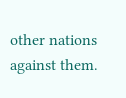other nations against them.